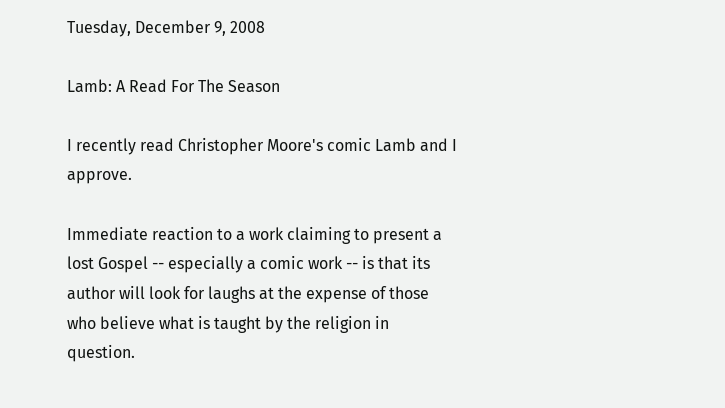Tuesday, December 9, 2008

Lamb: A Read For The Season

I recently read Christopher Moore's comic Lamb and I approve.

Immediate reaction to a work claiming to present a lost Gospel -- especially a comic work -- is that its author will look for laughs at the expense of those who believe what is taught by the religion in question.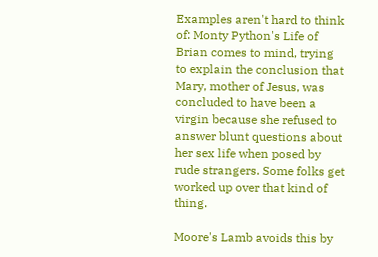Examples aren't hard to think of: Monty Python's Life of Brian comes to mind, trying to explain the conclusion that Mary, mother of Jesus, was concluded to have been a virgin because she refused to answer blunt questions about her sex life when posed by rude strangers. Some folks get worked up over that kind of thing.

Moore's Lamb avoids this by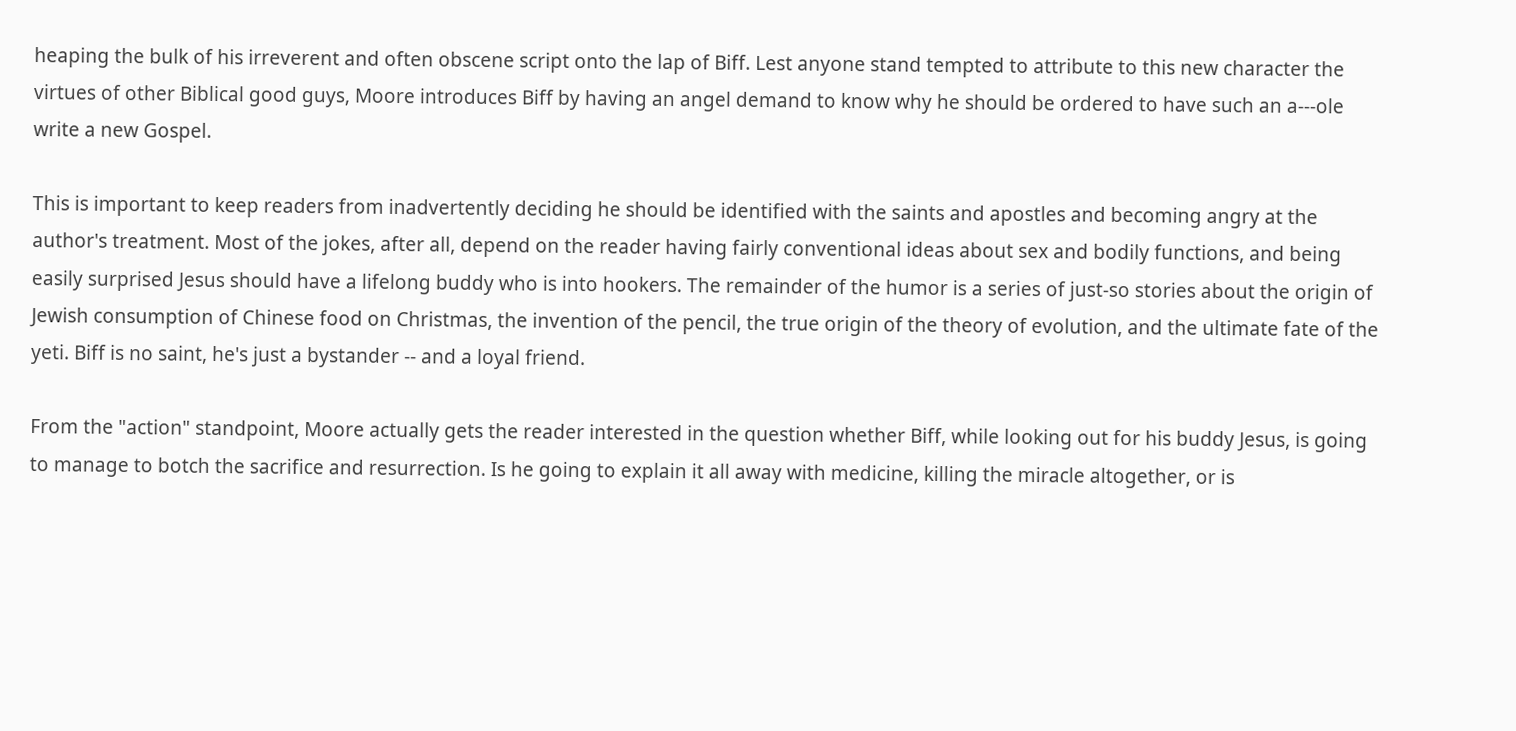heaping the bulk of his irreverent and often obscene script onto the lap of Biff. Lest anyone stand tempted to attribute to this new character the virtues of other Biblical good guys, Moore introduces Biff by having an angel demand to know why he should be ordered to have such an a---ole write a new Gospel.

This is important to keep readers from inadvertently deciding he should be identified with the saints and apostles and becoming angry at the author's treatment. Most of the jokes, after all, depend on the reader having fairly conventional ideas about sex and bodily functions, and being easily surprised Jesus should have a lifelong buddy who is into hookers. The remainder of the humor is a series of just-so stories about the origin of Jewish consumption of Chinese food on Christmas, the invention of the pencil, the true origin of the theory of evolution, and the ultimate fate of the yeti. Biff is no saint, he's just a bystander -- and a loyal friend.

From the "action" standpoint, Moore actually gets the reader interested in the question whether Biff, while looking out for his buddy Jesus, is going to manage to botch the sacrifice and resurrection. Is he going to explain it all away with medicine, killing the miracle altogether, or is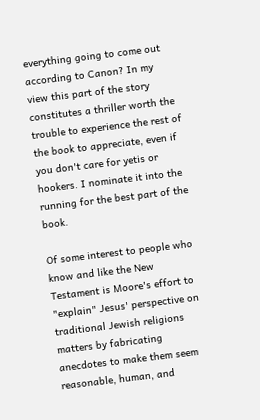everything going to come out according to Canon? In my view this part of the story constitutes a thriller worth the trouble to experience the rest of the book to appreciate, even if you don't care for yetis or hookers. I nominate it into the running for the best part of the book.

Of some interest to people who know and like the New Testament is Moore's effort to "explain" Jesus' perspective on traditional Jewish religions matters by fabricating anecdotes to make them seem reasonable, human, and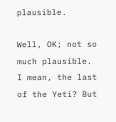plausible.

Well, OK; not so much plausible. I mean, the last of the Yeti? But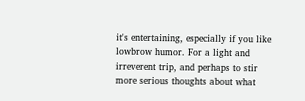it's entertaining, especially if you like lowbrow humor. For a light and irreverent trip, and perhaps to stir more serious thoughts about what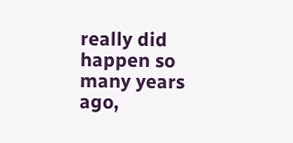really did happen so many years ago,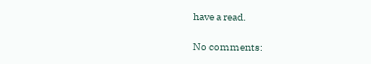have a read.

No comments: